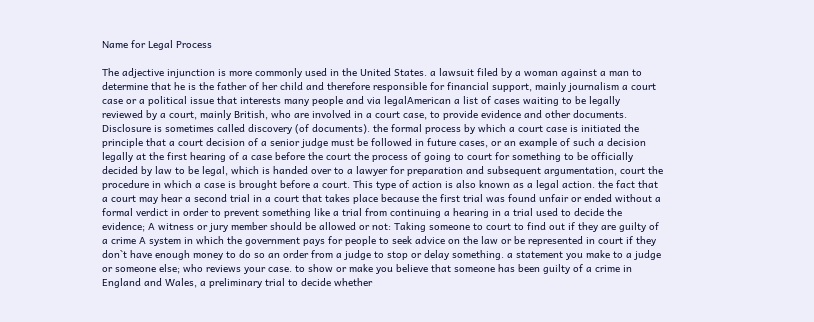Name for Legal Process

The adjective injunction is more commonly used in the United States. a lawsuit filed by a woman against a man to determine that he is the father of her child and therefore responsible for financial support, mainly journalism a court case or a political issue that interests many people and via legalAmerican a list of cases waiting to be legally reviewed by a court, mainly British, who are involved in a court case, to provide evidence and other documents. Disclosure is sometimes called discovery (of documents). the formal process by which a court case is initiated the principle that a court decision of a senior judge must be followed in future cases, or an example of such a decision legally at the first hearing of a case before the court the process of going to court for something to be officially decided by law to be legal, which is handed over to a lawyer for preparation and subsequent argumentation, court the procedure in which a case is brought before a court. This type of action is also known as a legal action. the fact that a court may hear a second trial in a court that takes place because the first trial was found unfair or ended without a formal verdict in order to prevent something like a trial from continuing a hearing in a trial used to decide the evidence; A witness or jury member should be allowed or not: Taking someone to court to find out if they are guilty of a crime A system in which the government pays for people to seek advice on the law or be represented in court if they don`t have enough money to do so an order from a judge to stop or delay something. a statement you make to a judge or someone else; who reviews your case. to show or make you believe that someone has been guilty of a crime in England and Wales, a preliminary trial to decide whether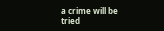a crime will be tried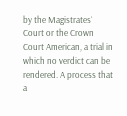by the Magistrates` Court or the Crown Court American, a trial in which no verdict can be rendered. A process that a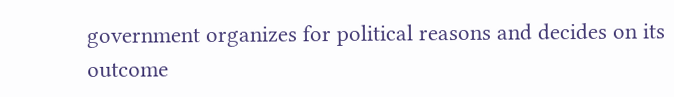government organizes for political reasons and decides on its outcome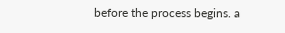before the process begins. a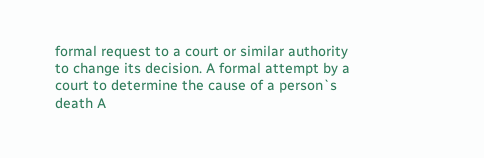formal request to a court or similar authority to change its decision. A formal attempt by a court to determine the cause of a person`s death A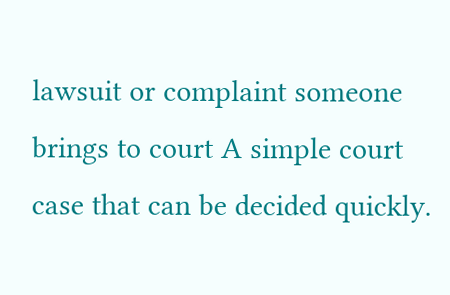lawsuit or complaint someone brings to court A simple court case that can be decided quickly.